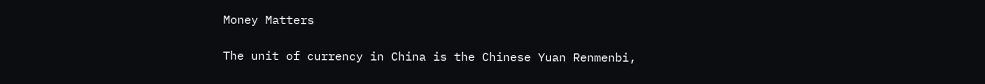Money Matters

The unit of currency in China is the Chinese Yuan Renmenbi,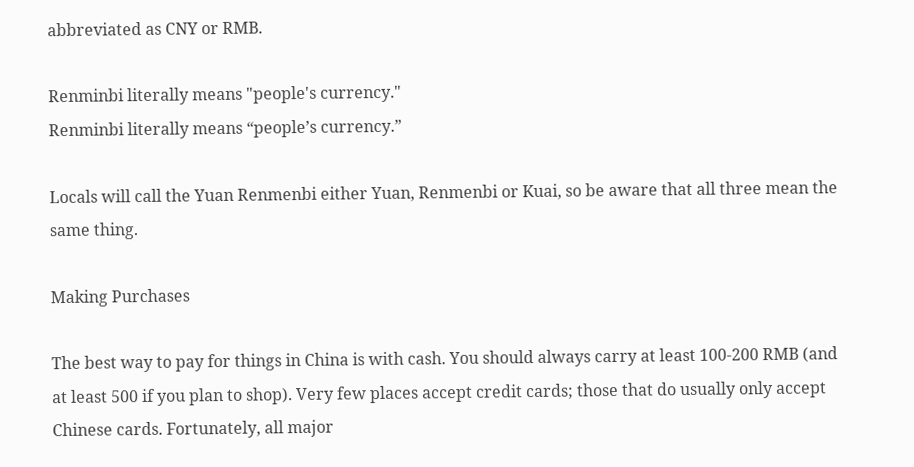abbreviated as CNY or RMB.

Renminbi literally means "people's currency."
Renminbi literally means “people’s currency.”

Locals will call the Yuan Renmenbi either Yuan, Renmenbi or Kuai, so be aware that all three mean the same thing.

Making Purchases

The best way to pay for things in China is with cash. You should always carry at least 100-200 RMB (and at least 500 if you plan to shop). Very few places accept credit cards; those that do usually only accept Chinese cards. Fortunately, all major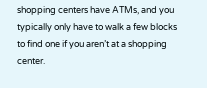shopping centers have ATMs, and you typically only have to walk a few blocks to find one if you aren’t at a shopping center.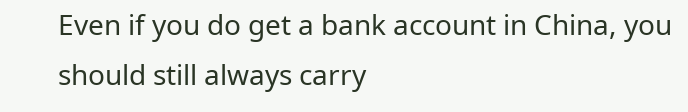Even if you do get a bank account in China, you should still always carry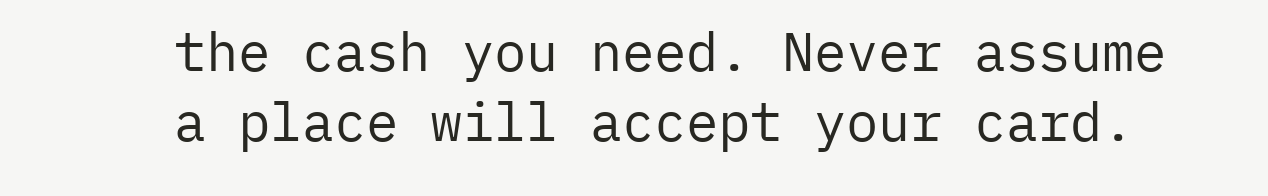the cash you need. Never assume a place will accept your card.